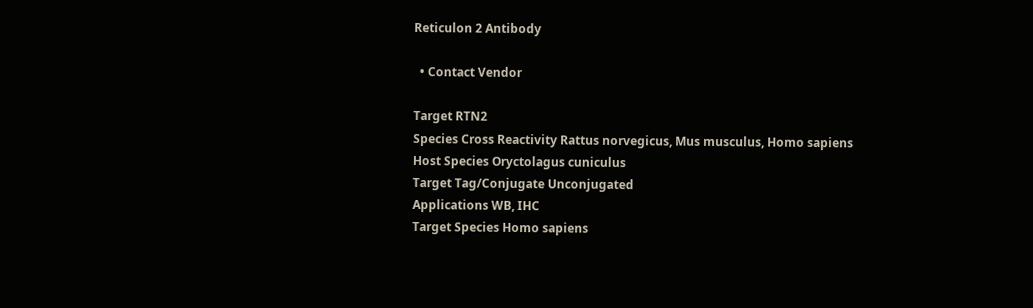Reticulon 2 Antibody

  • Contact Vendor

Target RTN2
Species Cross Reactivity Rattus norvegicus, Mus musculus, Homo sapiens
Host Species Oryctolagus cuniculus
Target Tag/Conjugate Unconjugated
Applications WB, IHC
Target Species Homo sapiens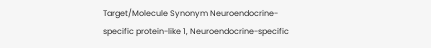Target/Molecule Synonym Neuroendocrine-specific protein-like 1, Neuroendocrine-specific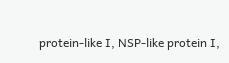protein-like I, NSP-like protein I,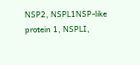NSP2, NSPL1NSP-like protein 1, NSPLI,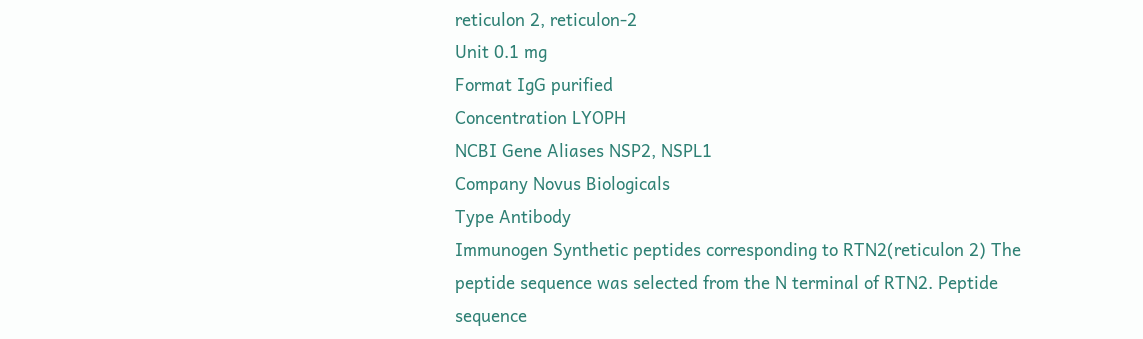reticulon 2, reticulon-2
Unit 0.1 mg
Format IgG purified
Concentration LYOPH
NCBI Gene Aliases NSP2, NSPL1
Company Novus Biologicals
Type Antibody
Immunogen Synthetic peptides corresponding to RTN2(reticulon 2) The peptide sequence was selected from the N terminal of RTN2. Peptide sequence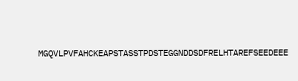MGQVLPVFAHCKEAPSTASSTPDSTEGGNDDSDFRELHTAREFSEEDEEE